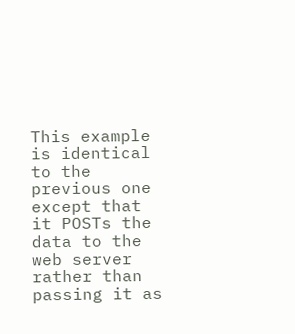This example is identical to the previous one except that it POSTs the data to the web server rather than passing it as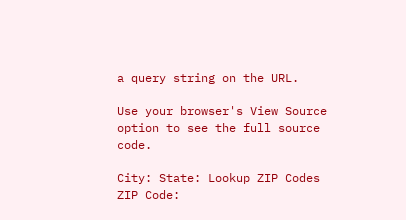a query string on the URL.

Use your browser's View Source option to see the full source code.

City: State: Lookup ZIP Codes
ZIP Code: